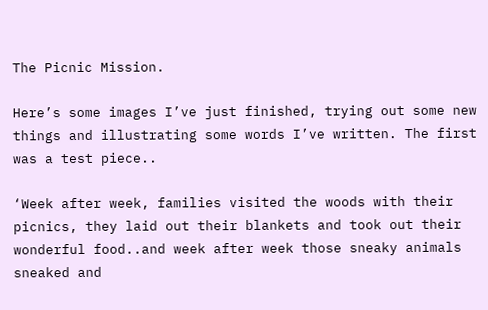The Picnic Mission.

Here’s some images I’ve just finished, trying out some new things and illustrating some words I’ve written. The first was a test piece..

‘Week after week, families visited the woods with their picnics, they laid out their blankets and took out their wonderful food..and week after week those sneaky animals sneaked and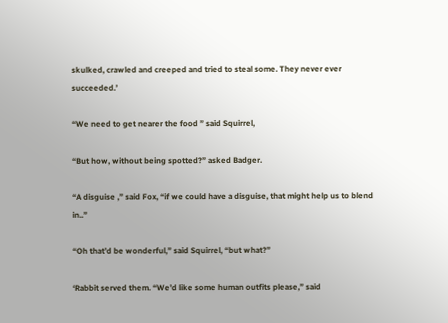skulked, crawled and creeped and tried to steal some. They never ever succeeded.’

“We need to get nearer the food ” said Squirrel,

“But how, without being spotted?” asked Badger.

“A disguise ,” said Fox, “if we could have a disguise, that might help us to blend in..”

“Oh that’d be wonderful,” said Squirrel, “but what?”

‘Rabbit served them. “We’d like some human outfits please,” said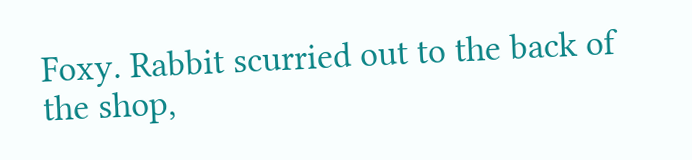Foxy. Rabbit scurried out to the back of the shop,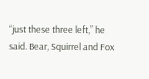“just these three left,” he said. Bear, Squirrel and Fox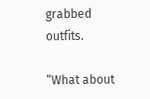grabbed outfits.

“What about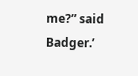me?” said Badger.’